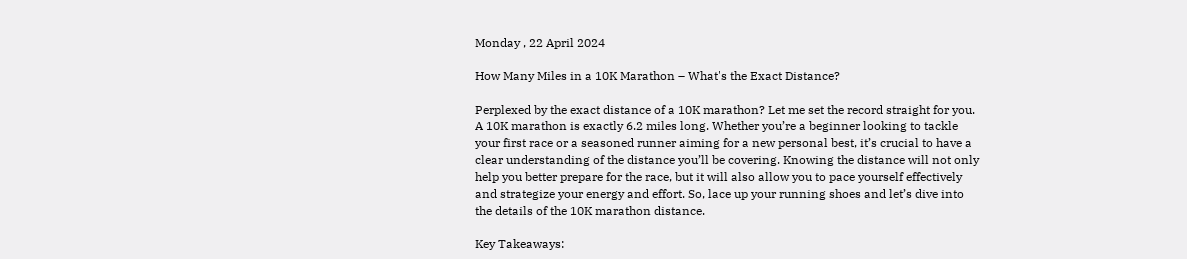Monday , 22 April 2024

How Many Miles in a 10K Marathon – What's the Exact Distance?

Perplexed by the exact distance of a 10K marathon? Let me set the record straight for you. A 10K marathon is exactly 6.2 miles long. Whether you’re a beginner looking to tackle your first race or a seasoned runner aiming for a new personal best, it’s crucial to have a clear understanding of the distance you’ll be covering. Knowing the distance will not only help you better prepare for the race, but it will also allow you to pace yourself effectively and strategize your energy and effort. So, lace up your running shoes and let’s dive into the details of the 10K marathon distance.

Key Takeaways: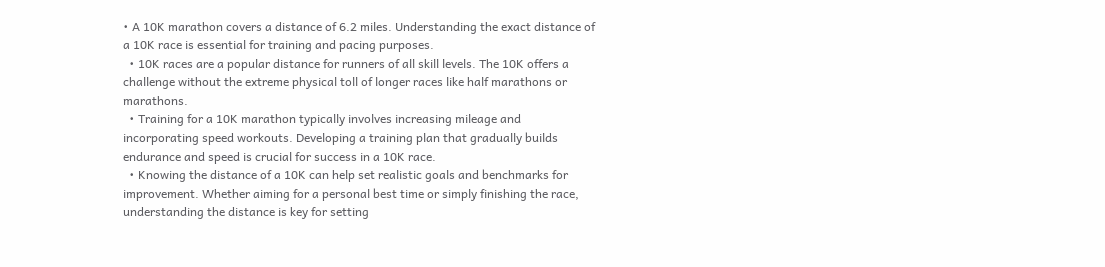• A 10K marathon covers a distance of 6.2 miles. Understanding the exact distance of a 10K race is essential for training and pacing purposes.
  • 10K races are a popular distance for runners of all skill levels. The 10K offers a challenge without the extreme physical toll of longer races like half marathons or marathons.
  • Training for a 10K marathon typically involves increasing mileage and incorporating speed workouts. Developing a training plan that gradually builds endurance and speed is crucial for success in a 10K race.
  • Knowing the distance of a 10K can help set realistic goals and benchmarks for improvement. Whether aiming for a personal best time or simply finishing the race, understanding the distance is key for setting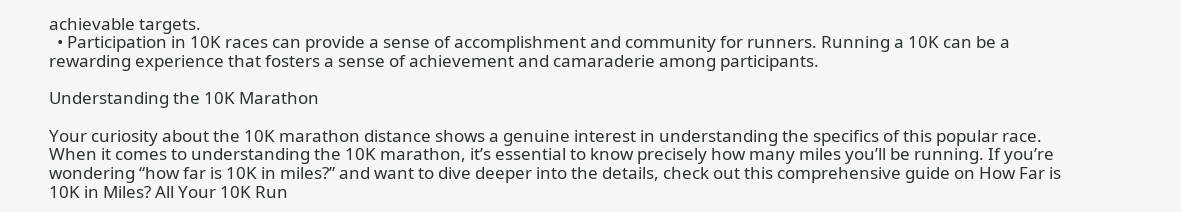achievable targets.
  • Participation in 10K races can provide a sense of accomplishment and community for runners. Running a 10K can be a rewarding experience that fosters a sense of achievement and camaraderie among participants.

Understanding the 10K Marathon

Your curiosity about the 10K marathon distance shows a genuine interest in understanding the specifics of this popular race. When it comes to understanding the 10K marathon, it’s essential to know precisely how many miles you’ll be running. If you’re wondering “how far is 10K in miles?” and want to dive deeper into the details, check out this comprehensive guide on How Far is 10K in Miles? All Your 10K Run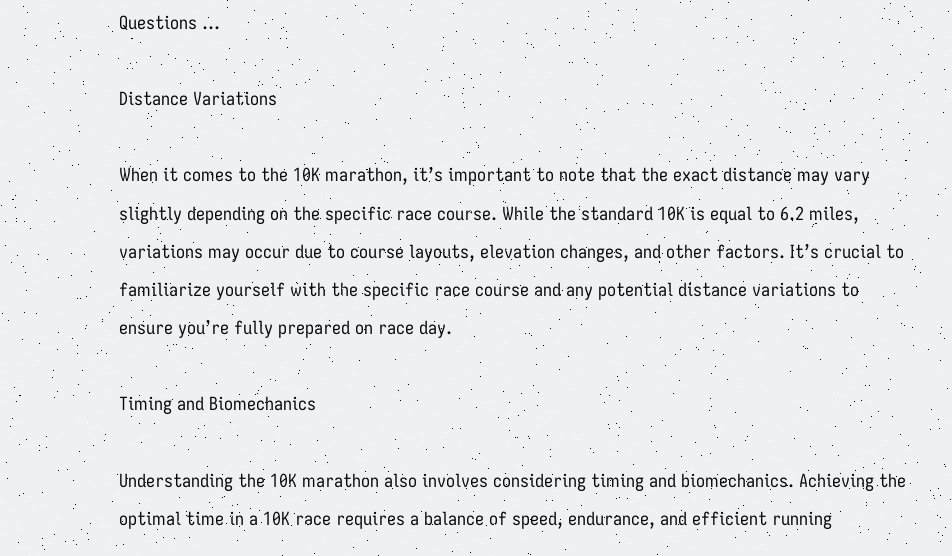Questions …

Distance Variations

When it comes to the 10K marathon, it’s important to note that the exact distance may vary slightly depending on the specific race course. While the standard 10K is equal to 6.2 miles, variations may occur due to course layouts, elevation changes, and other factors. It’s crucial to familiarize yourself with the specific race course and any potential distance variations to ensure you’re fully prepared on race day.

Timing and Biomechanics

Understanding the 10K marathon also involves considering timing and biomechanics. Achieving the optimal time in a 10K race requires a balance of speed, endurance, and efficient running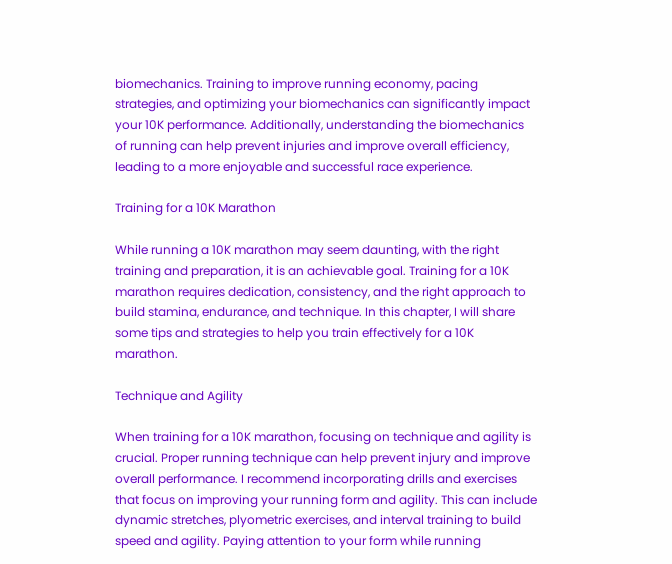biomechanics. Training to improve running economy, pacing strategies, and optimizing your biomechanics can significantly impact your 10K performance. Additionally, understanding the biomechanics of running can help prevent injuries and improve overall efficiency, leading to a more enjoyable and successful race experience.

Training for a 10K Marathon

While running a 10K marathon may seem daunting, with the right training and preparation, it is an achievable goal. Training for a 10K marathon requires dedication, consistency, and the right approach to build stamina, endurance, and technique. In this chapter, I will share some tips and strategies to help you train effectively for a 10K marathon.

Technique and Agility

When training for a 10K marathon, focusing on technique and agility is crucial. Proper running technique can help prevent injury and improve overall performance. I recommend incorporating drills and exercises that focus on improving your running form and agility. This can include dynamic stretches, plyometric exercises, and interval training to build speed and agility. Paying attention to your form while running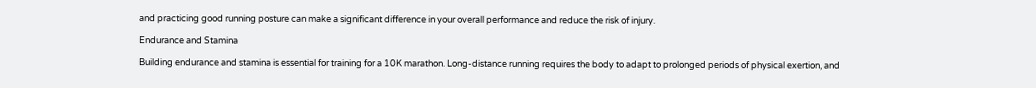and practicing good running posture can make a significant difference in your overall performance and reduce the risk of injury.

Endurance and Stamina

Building endurance and stamina is essential for training for a 10K marathon. Long-distance running requires the body to adapt to prolonged periods of physical exertion, and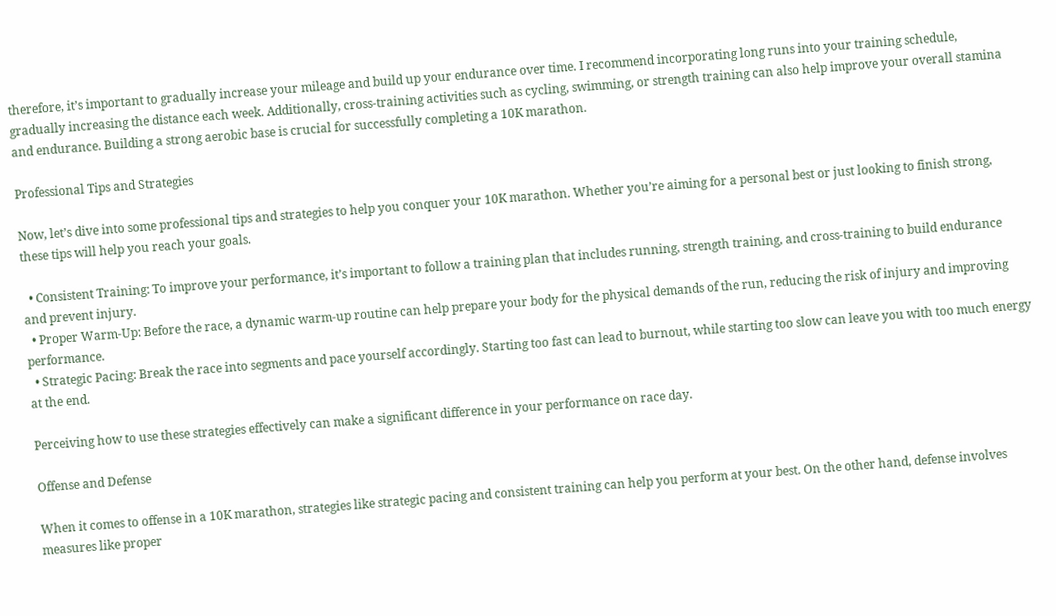therefore, it’s important to gradually increase your mileage and build up your endurance over time. I recommend incorporating long runs into your training schedule, gradually increasing the distance each week. Additionally, cross-training activities such as cycling, swimming, or strength training can also help improve your overall stamina and endurance. Building a strong aerobic base is crucial for successfully completing a 10K marathon.

Professional Tips and Strategies

Now, let’s dive into some professional tips and strategies to help you conquer your 10K marathon. Whether you’re aiming for a personal best or just looking to finish strong, these tips will help you reach your goals.

  • Consistent Training: To improve your performance, it’s important to follow a training plan that includes running, strength training, and cross-training to build endurance and prevent injury.
  • Proper Warm-Up: Before the race, a dynamic warm-up routine can help prepare your body for the physical demands of the run, reducing the risk of injury and improving performance.
  • Strategic Pacing: Break the race into segments and pace yourself accordingly. Starting too fast can lead to burnout, while starting too slow can leave you with too much energy at the end.

Perceiving how to use these strategies effectively can make a significant difference in your performance on race day.

Offense and Defense

When it comes to offense in a 10K marathon, strategies like strategic pacing and consistent training can help you perform at your best. On the other hand, defense involves measures like proper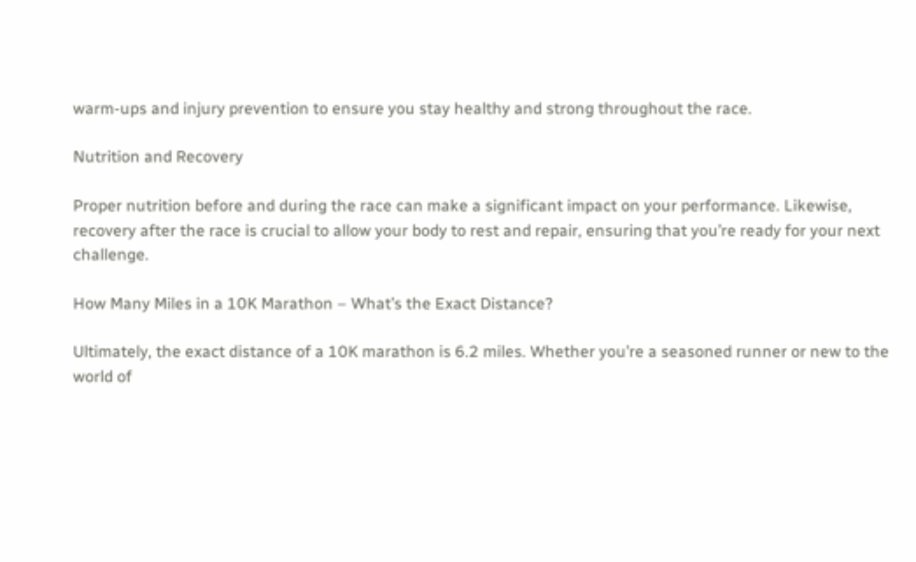warm-ups and injury prevention to ensure you stay healthy and strong throughout the race.

Nutrition and Recovery

Proper nutrition before and during the race can make a significant impact on your performance. Likewise, recovery after the race is crucial to allow your body to rest and repair, ensuring that you’re ready for your next challenge.

How Many Miles in a 10K Marathon – What’s the Exact Distance?

Ultimately, the exact distance of a 10K marathon is 6.2 miles. Whether you’re a seasoned runner or new to the world of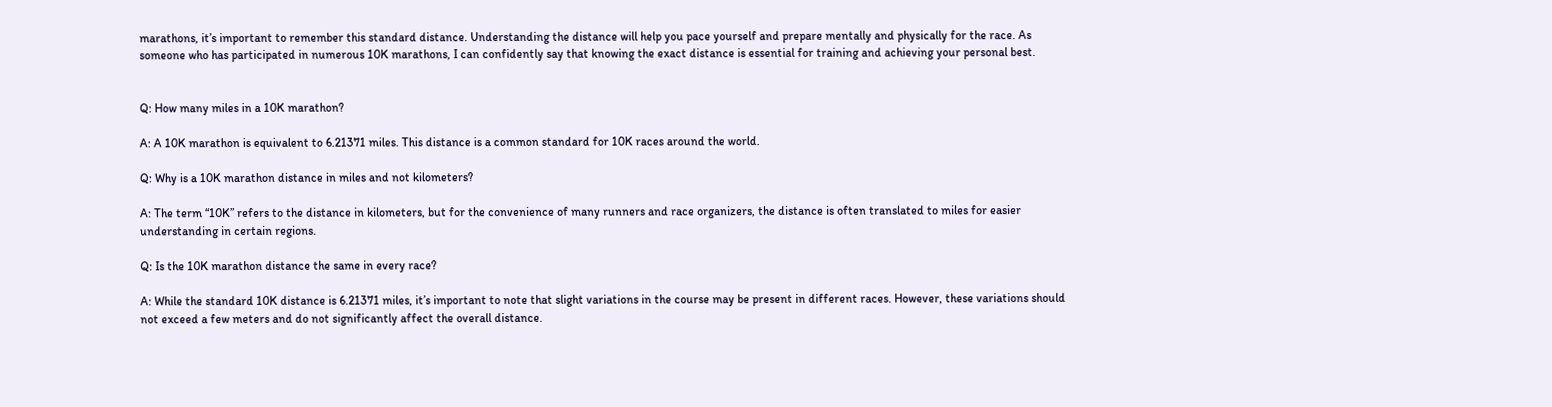marathons, it’s important to remember this standard distance. Understanding the distance will help you pace yourself and prepare mentally and physically for the race. As someone who has participated in numerous 10K marathons, I can confidently say that knowing the exact distance is essential for training and achieving your personal best.


Q: How many miles in a 10K marathon?

A: A 10K marathon is equivalent to 6.21371 miles. This distance is a common standard for 10K races around the world.

Q: Why is a 10K marathon distance in miles and not kilometers?

A: The term “10K” refers to the distance in kilometers, but for the convenience of many runners and race organizers, the distance is often translated to miles for easier understanding in certain regions.

Q: Is the 10K marathon distance the same in every race?

A: While the standard 10K distance is 6.21371 miles, it’s important to note that slight variations in the course may be present in different races. However, these variations should not exceed a few meters and do not significantly affect the overall distance.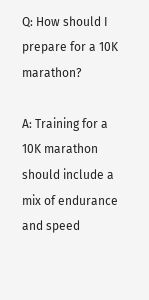Q: How should I prepare for a 10K marathon?

A: Training for a 10K marathon should include a mix of endurance and speed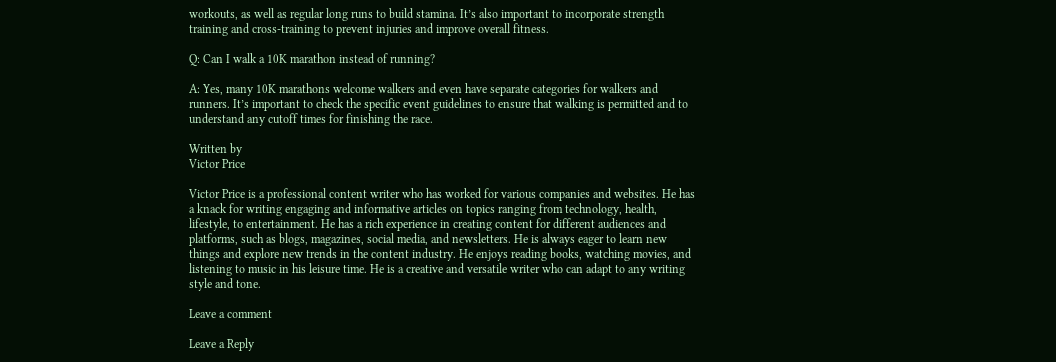workouts, as well as regular long runs to build stamina. It’s also important to incorporate strength training and cross-training to prevent injuries and improve overall fitness.

Q: Can I walk a 10K marathon instead of running?

A: Yes, many 10K marathons welcome walkers and even have separate categories for walkers and runners. It’s important to check the specific event guidelines to ensure that walking is permitted and to understand any cutoff times for finishing the race.

Written by
Victor Price

Victor Price is a professional content writer who has worked for various companies and websites. He has a knack for writing engaging and informative articles on topics ranging from technology, health, lifestyle, to entertainment. He has a rich experience in creating content for different audiences and platforms, such as blogs, magazines, social media, and newsletters. He is always eager to learn new things and explore new trends in the content industry. He enjoys reading books, watching movies, and listening to music in his leisure time. He is a creative and versatile writer who can adapt to any writing style and tone.

Leave a comment

Leave a Reply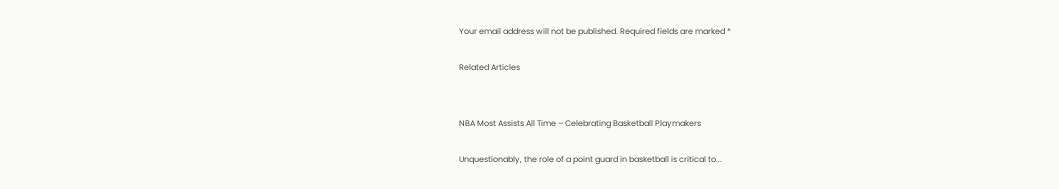Your email address will not be published. Required fields are marked *

Related Articles


NBA Most Assists All Time – Celebrating Basketball Playmakers

Unquestionably, the role of a point guard in basketball is critical to...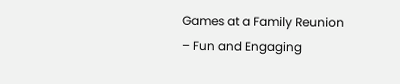Games at a Family Reunion – Fun and Engaging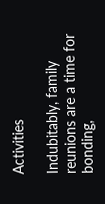Activities

Indubitably, family reunions are a time for bonding,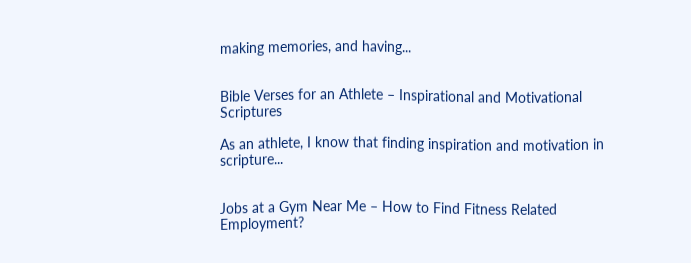making memories, and having...


Bible Verses for an Athlete – Inspirational and Motivational Scriptures

As an athlete, I know that finding inspiration and motivation in scripture...


Jobs at a Gym Near Me – How to Find Fitness Related Employment?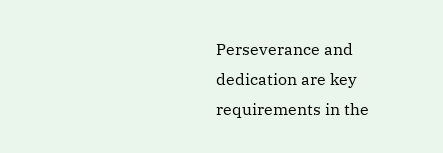Perseverance and dedication are key requirements in the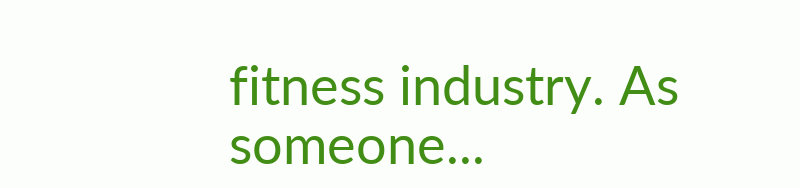fitness industry. As someone...